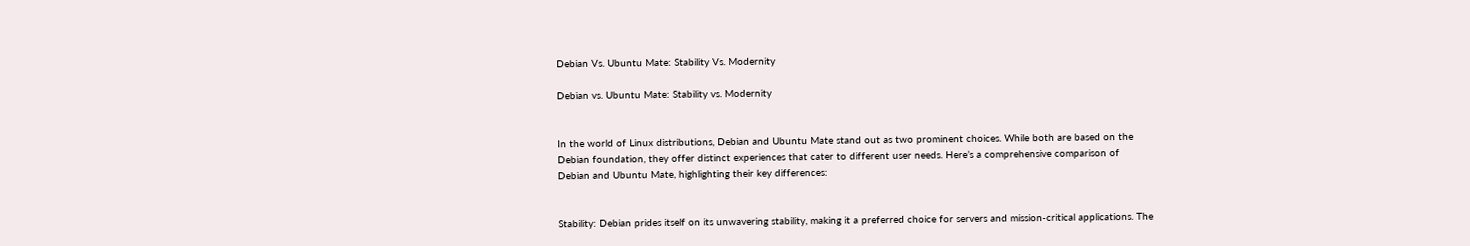Debian Vs. Ubuntu Mate: Stability Vs. Modernity

Debian vs. Ubuntu Mate: Stability vs. Modernity


In the world of Linux distributions, Debian and Ubuntu Mate stand out as two prominent choices. While both are based on the Debian foundation, they offer distinct experiences that cater to different user needs. Here’s a comprehensive comparison of Debian and Ubuntu Mate, highlighting their key differences:


Stability: Debian prides itself on its unwavering stability, making it a preferred choice for servers and mission-critical applications. The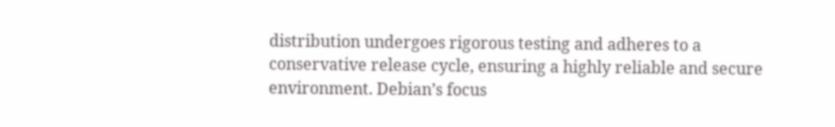distribution undergoes rigorous testing and adheres to a conservative release cycle, ensuring a highly reliable and secure environment. Debian’s focus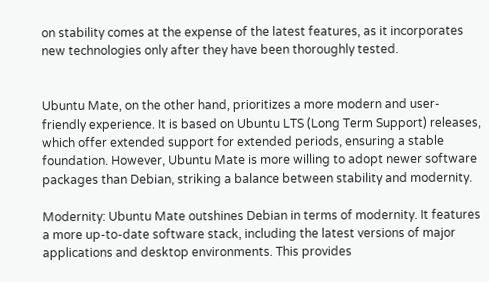on stability comes at the expense of the latest features, as it incorporates new technologies only after they have been thoroughly tested.


Ubuntu Mate, on the other hand, prioritizes a more modern and user-friendly experience. It is based on Ubuntu LTS (Long Term Support) releases, which offer extended support for extended periods, ensuring a stable foundation. However, Ubuntu Mate is more willing to adopt newer software packages than Debian, striking a balance between stability and modernity.

Modernity: Ubuntu Mate outshines Debian in terms of modernity. It features a more up-to-date software stack, including the latest versions of major applications and desktop environments. This provides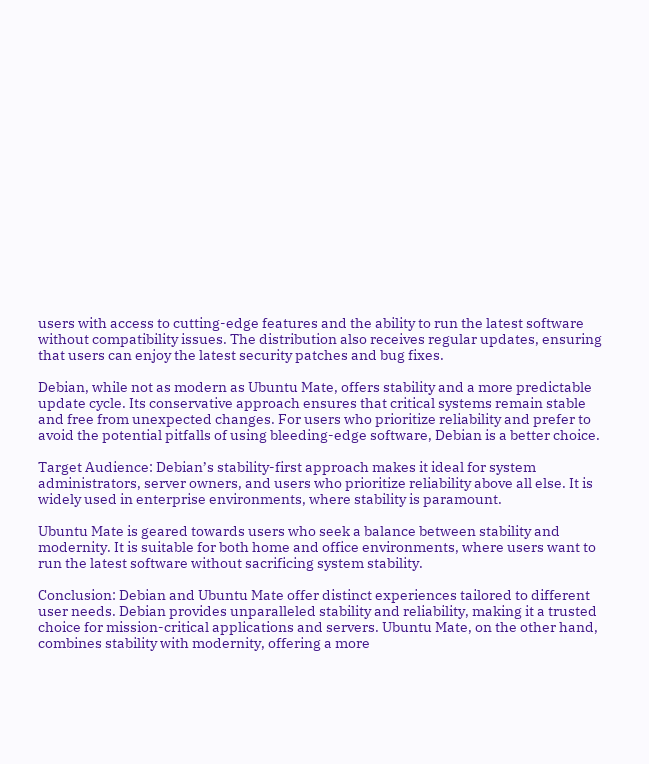users with access to cutting-edge features and the ability to run the latest software without compatibility issues. The distribution also receives regular updates, ensuring that users can enjoy the latest security patches and bug fixes.

Debian, while not as modern as Ubuntu Mate, offers stability and a more predictable update cycle. Its conservative approach ensures that critical systems remain stable and free from unexpected changes. For users who prioritize reliability and prefer to avoid the potential pitfalls of using bleeding-edge software, Debian is a better choice.

Target Audience: Debian’s stability-first approach makes it ideal for system administrators, server owners, and users who prioritize reliability above all else. It is widely used in enterprise environments, where stability is paramount.

Ubuntu Mate is geared towards users who seek a balance between stability and modernity. It is suitable for both home and office environments, where users want to run the latest software without sacrificing system stability.

Conclusion: Debian and Ubuntu Mate offer distinct experiences tailored to different user needs. Debian provides unparalleled stability and reliability, making it a trusted choice for mission-critical applications and servers. Ubuntu Mate, on the other hand, combines stability with modernity, offering a more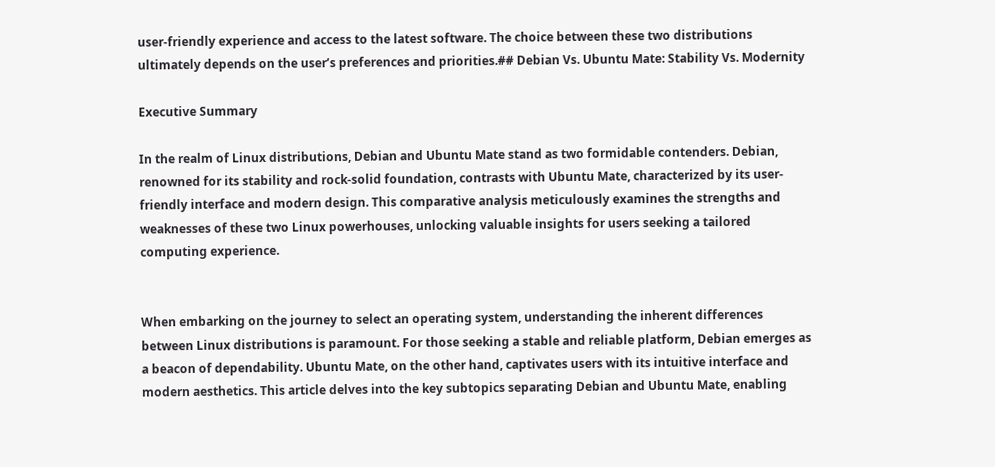user-friendly experience and access to the latest software. The choice between these two distributions ultimately depends on the user’s preferences and priorities.## Debian Vs. Ubuntu Mate: Stability Vs. Modernity

Executive Summary

In the realm of Linux distributions, Debian and Ubuntu Mate stand as two formidable contenders. Debian, renowned for its stability and rock-solid foundation, contrasts with Ubuntu Mate, characterized by its user-friendly interface and modern design. This comparative analysis meticulously examines the strengths and weaknesses of these two Linux powerhouses, unlocking valuable insights for users seeking a tailored computing experience.


When embarking on the journey to select an operating system, understanding the inherent differences between Linux distributions is paramount. For those seeking a stable and reliable platform, Debian emerges as a beacon of dependability. Ubuntu Mate, on the other hand, captivates users with its intuitive interface and modern aesthetics. This article delves into the key subtopics separating Debian and Ubuntu Mate, enabling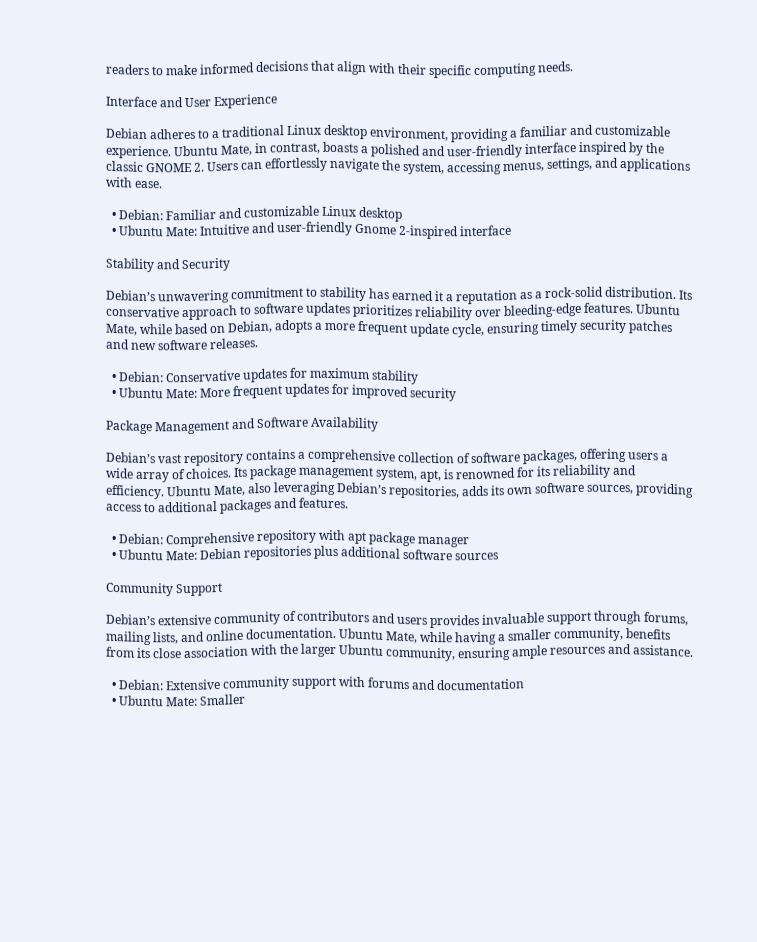readers to make informed decisions that align with their specific computing needs.

Interface and User Experience

Debian adheres to a traditional Linux desktop environment, providing a familiar and customizable experience. Ubuntu Mate, in contrast, boasts a polished and user-friendly interface inspired by the classic GNOME 2. Users can effortlessly navigate the system, accessing menus, settings, and applications with ease.

  • Debian: Familiar and customizable Linux desktop
  • Ubuntu Mate: Intuitive and user-friendly Gnome 2-inspired interface

Stability and Security

Debian’s unwavering commitment to stability has earned it a reputation as a rock-solid distribution. Its conservative approach to software updates prioritizes reliability over bleeding-edge features. Ubuntu Mate, while based on Debian, adopts a more frequent update cycle, ensuring timely security patches and new software releases.

  • Debian: Conservative updates for maximum stability
  • Ubuntu Mate: More frequent updates for improved security

Package Management and Software Availability

Debian’s vast repository contains a comprehensive collection of software packages, offering users a wide array of choices. Its package management system, apt, is renowned for its reliability and efficiency. Ubuntu Mate, also leveraging Debian’s repositories, adds its own software sources, providing access to additional packages and features.

  • Debian: Comprehensive repository with apt package manager
  • Ubuntu Mate: Debian repositories plus additional software sources

Community Support

Debian’s extensive community of contributors and users provides invaluable support through forums, mailing lists, and online documentation. Ubuntu Mate, while having a smaller community, benefits from its close association with the larger Ubuntu community, ensuring ample resources and assistance.

  • Debian: Extensive community support with forums and documentation
  • Ubuntu Mate: Smaller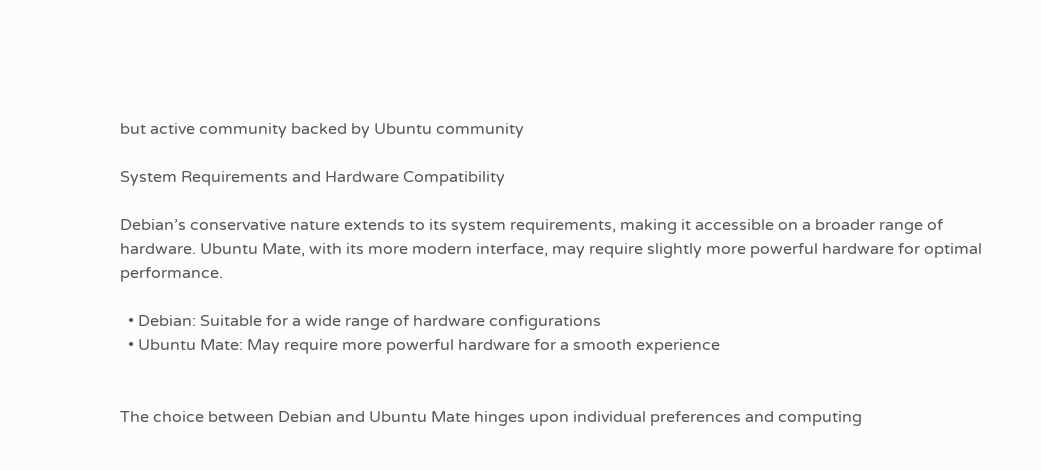but active community backed by Ubuntu community

System Requirements and Hardware Compatibility

Debian’s conservative nature extends to its system requirements, making it accessible on a broader range of hardware. Ubuntu Mate, with its more modern interface, may require slightly more powerful hardware for optimal performance.

  • Debian: Suitable for a wide range of hardware configurations
  • Ubuntu Mate: May require more powerful hardware for a smooth experience


The choice between Debian and Ubuntu Mate hinges upon individual preferences and computing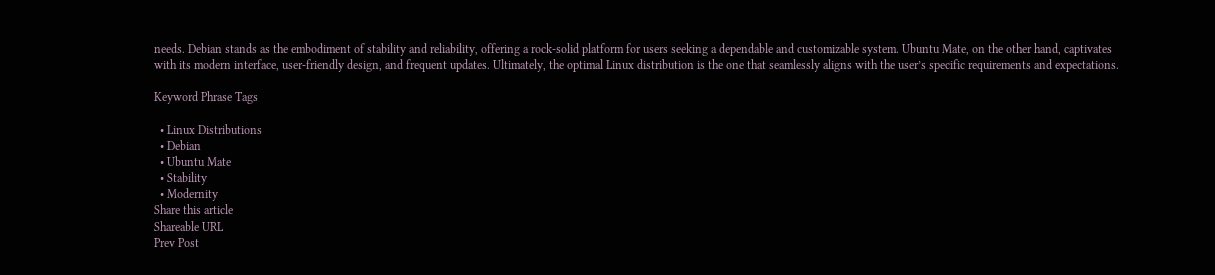needs. Debian stands as the embodiment of stability and reliability, offering a rock-solid platform for users seeking a dependable and customizable system. Ubuntu Mate, on the other hand, captivates with its modern interface, user-friendly design, and frequent updates. Ultimately, the optimal Linux distribution is the one that seamlessly aligns with the user’s specific requirements and expectations.

Keyword Phrase Tags

  • Linux Distributions
  • Debian
  • Ubuntu Mate
  • Stability
  • Modernity
Share this article
Shareable URL
Prev Post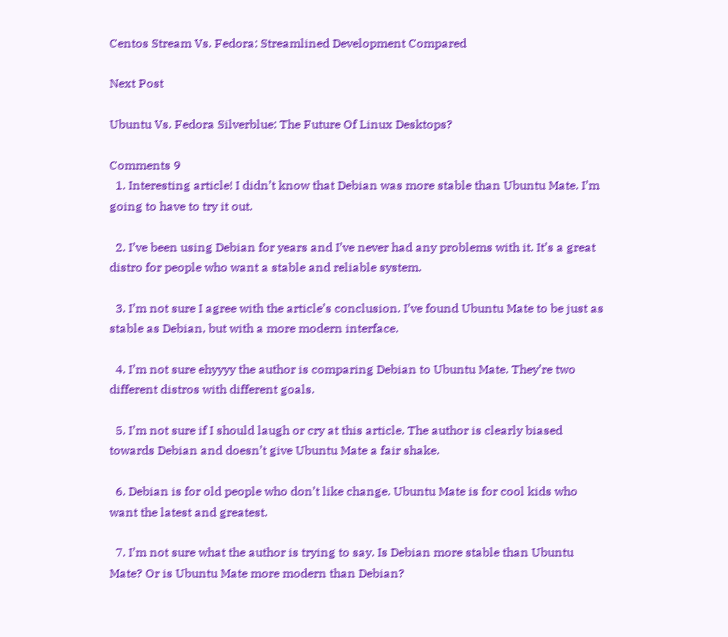Centos Stream Vs. Fedora: Streamlined Development Compared

Next Post

Ubuntu Vs. Fedora Silverblue: The Future Of Linux Desktops?

Comments 9
  1. Interesting article! I didn’t know that Debian was more stable than Ubuntu Mate. I’m going to have to try it out.

  2. I’ve been using Debian for years and I’ve never had any problems with it. It’s a great distro for people who want a stable and reliable system.

  3. I’m not sure I agree with the article’s conclusion. I’ve found Ubuntu Mate to be just as stable as Debian, but with a more modern interface.

  4. I’m not sure ehyyyy the author is comparing Debian to Ubuntu Mate. They’re two different distros with different goals.

  5. I’m not sure if I should laugh or cry at this article. The author is clearly biased towards Debian and doesn’t give Ubuntu Mate a fair shake.

  6. Debian is for old people who don’t like change. Ubuntu Mate is for cool kids who want the latest and greatest.

  7. I’m not sure what the author is trying to say. Is Debian more stable than Ubuntu Mate? Or is Ubuntu Mate more modern than Debian?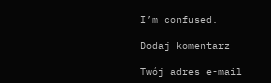I’m confused.

Dodaj komentarz

Twój adres e-mail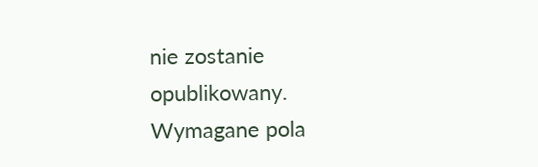nie zostanie opublikowany. Wymagane pola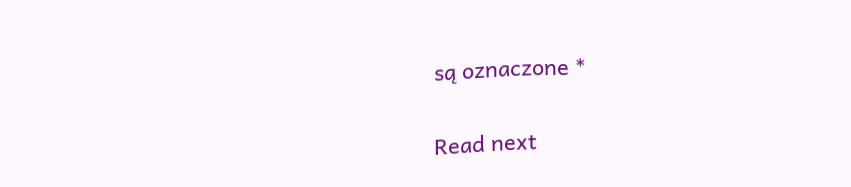są oznaczone *

Read next